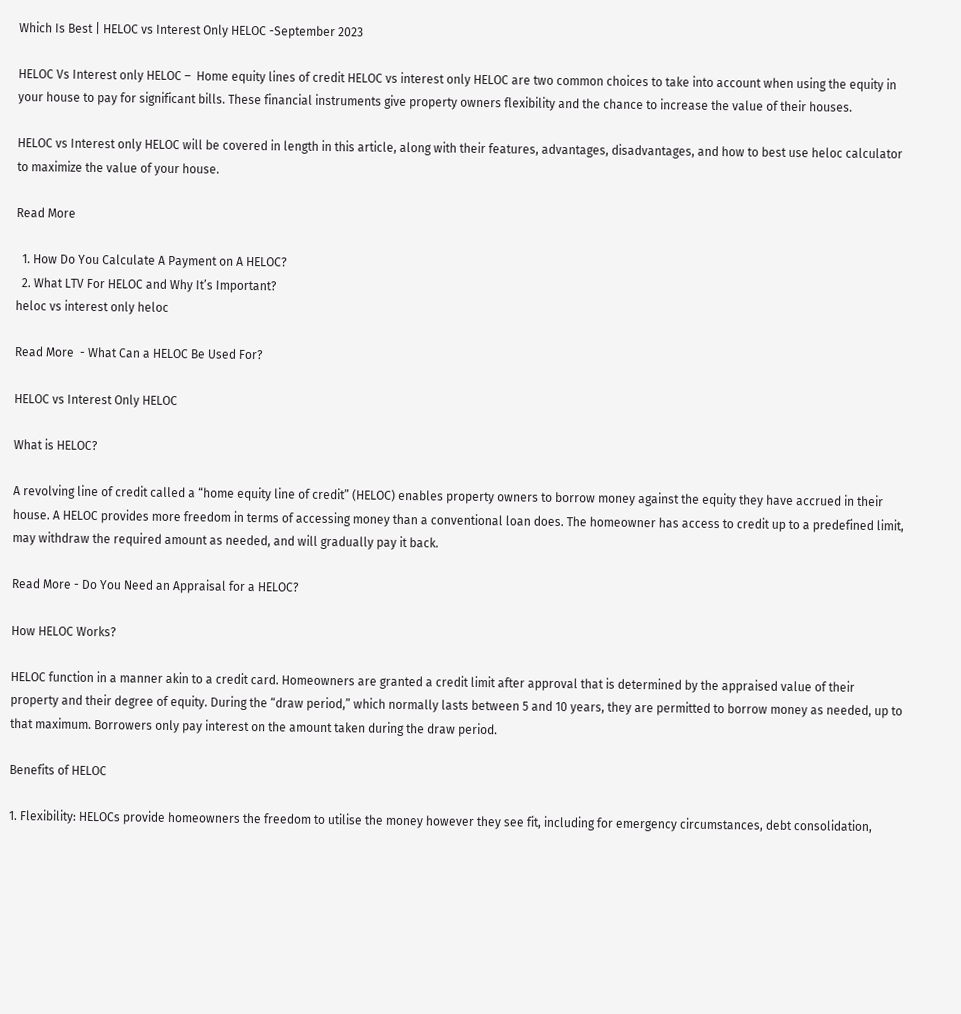Which Is Best | HELOC vs Interest Only HELOC -September 2023

HELOC Vs Interest only HELOC –  Home equity lines of credit HELOC vs interest only HELOC are two common choices to take into account when using the equity in your house to pay for significant bills. These financial instruments give property owners flexibility and the chance to increase the value of their houses.

HELOC vs Interest only HELOC will be covered in length in this article, along with their features, advantages, disadvantages, and how to best use heloc calculator to maximize the value of your house.

Read More

  1. How Do You Calculate A Payment on A HELOC?
  2. What LTV For HELOC and Why It’s Important?
heloc vs interest only heloc

Read More  - What Can a HELOC Be Used For?

HELOC vs Interest Only HELOC

What is HELOC?

A revolving line of credit called a “home equity line of credit” (HELOC) enables property owners to borrow money against the equity they have accrued in their house. A HELOC provides more freedom in terms of accessing money than a conventional loan does. The homeowner has access to credit up to a predefined limit, may withdraw the required amount as needed, and will gradually pay it back.

Read More - Do You Need an Appraisal for a HELOC?

How HELOC Works?

HELOC function in a manner akin to a credit card. Homeowners are granted a credit limit after approval that is determined by the appraised value of their property and their degree of equity. During the “draw period,” which normally lasts between 5 and 10 years, they are permitted to borrow money as needed, up to that maximum. Borrowers only pay interest on the amount taken during the draw period.

Benefits of HELOC

1. Flexibility: HELOCs provide homeowners the freedom to utilise the money however they see fit, including for emergency circumstances, debt consolidation,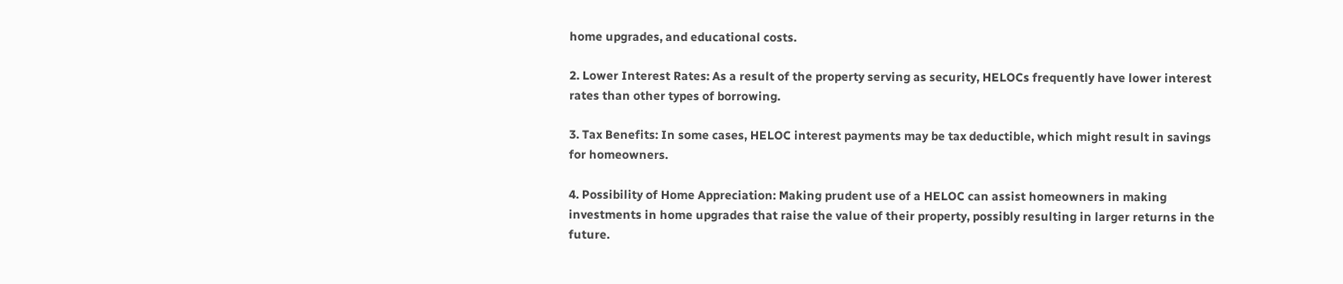home upgrades, and educational costs.

2. Lower Interest Rates: As a result of the property serving as security, HELOCs frequently have lower interest rates than other types of borrowing.

3. Tax Benefits: In some cases, HELOC interest payments may be tax deductible, which might result in savings for homeowners.

4. Possibility of Home Appreciation: Making prudent use of a HELOC can assist homeowners in making investments in home upgrades that raise the value of their property, possibly resulting in larger returns in the future.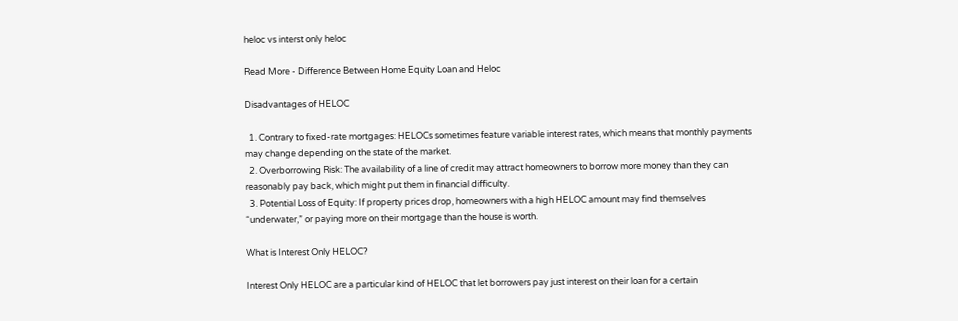heloc vs interst only heloc

Read More - Difference Between Home Equity Loan and Heloc

Disadvantages of HELOC

  1. Contrary to fixed-rate mortgages: HELOCs sometimes feature variable interest rates, which means that monthly payments may change depending on the state of the market.
  2. Overborrowing Risk: The availability of a line of credit may attract homeowners to borrow more money than they can reasonably pay back, which might put them in financial difficulty.
  3. Potential Loss of Equity: If property prices drop, homeowners with a high HELOC amount may find themselves “underwater,” or paying more on their mortgage than the house is worth.

What is Interest Only HELOC?

Interest Only HELOC are a particular kind of HELOC that let borrowers pay just interest on their loan for a certain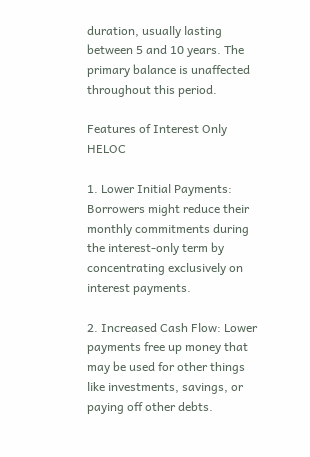duration, usually lasting between 5 and 10 years. The primary balance is unaffected throughout this period.

Features of Interest Only HELOC

1. Lower Initial Payments: Borrowers might reduce their monthly commitments during the interest-only term by concentrating exclusively on interest payments.

2. Increased Cash Flow: Lower payments free up money that may be used for other things like investments, savings, or paying off other debts.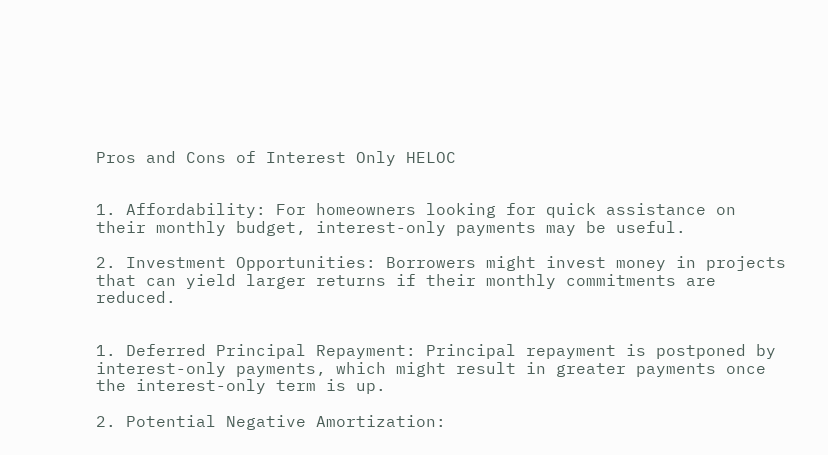Pros and Cons of Interest Only HELOC


1. Affordability: For homeowners looking for quick assistance on their monthly budget, interest-only payments may be useful.

2. Investment Opportunities: Borrowers might invest money in projects that can yield larger returns if their monthly commitments are reduced.


1. Deferred Principal Repayment: Principal repayment is postponed by interest-only payments, which might result in greater payments once the interest-only term is up.

2. Potential Negative Amortization: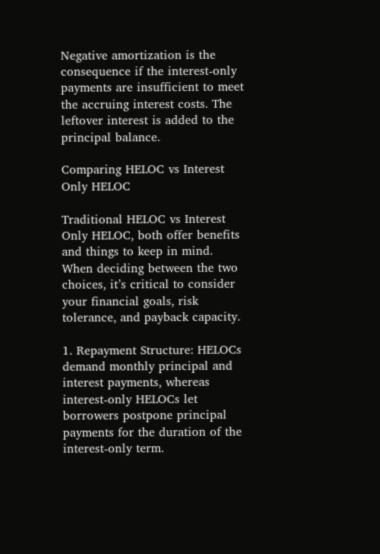Negative amortization is the consequence if the interest-only payments are insufficient to meet the accruing interest costs. The leftover interest is added to the principal balance.

Comparing HELOC vs Interest Only HELOC

Traditional HELOC vs Interest Only HELOC, both offer benefits and things to keep in mind. When deciding between the two choices, it’s critical to consider your financial goals, risk tolerance, and payback capacity.

1. Repayment Structure: HELOCs demand monthly principal and interest payments, whereas interest-only HELOCs let borrowers postpone principal payments for the duration of the interest-only term.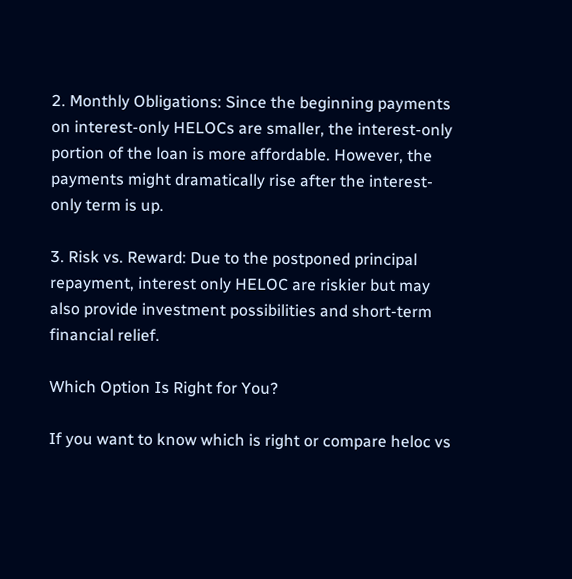2. Monthly Obligations: Since the beginning payments on interest-only HELOCs are smaller, the interest-only portion of the loan is more affordable. However, the payments might dramatically rise after the interest-only term is up.

3. Risk vs. Reward: Due to the postponed principal repayment, interest only HELOC are riskier but may also provide investment possibilities and short-term financial relief.

Which Option Is Right for You?

If you want to know which is right or compare heloc vs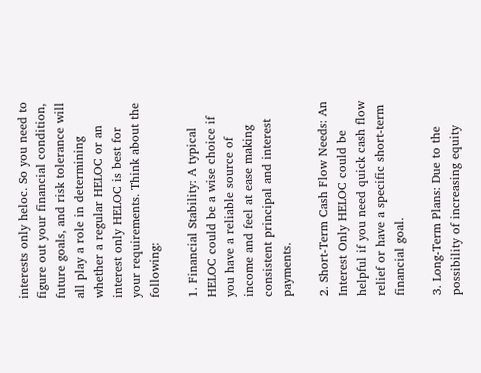interests only heloc. So you need to figure out your financial condition, future goals, and risk tolerance will all play a role in determining whether a regular HELOC or an interest only HELOC is best for your requirements. Think about the following:

1. Financial Stability: A typical HELOC could be a wise choice if you have a reliable source of income and feel at ease making consistent principal and interest payments.

2. Short-Term Cash Flow Needs: An Interest Only HELOC could be helpful if you need quick cash flow relief or have a specific short-term financial goal.

3. Long-Term Plans: Due to the possibility of increasing equity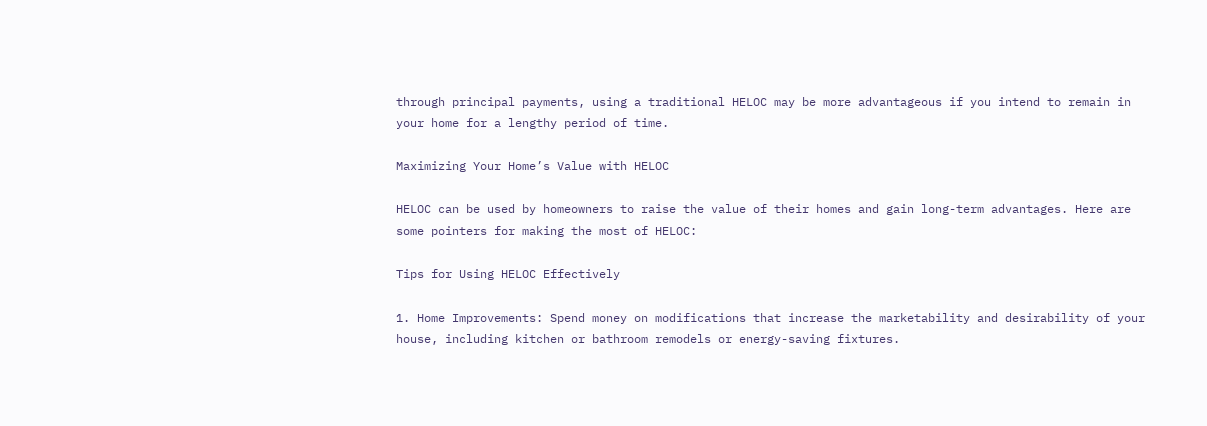through principal payments, using a traditional HELOC may be more advantageous if you intend to remain in your home for a lengthy period of time.

Maximizing Your Home’s Value with HELOC

HELOC can be used by homeowners to raise the value of their homes and gain long-term advantages. Here are some pointers for making the most of HELOC:

Tips for Using HELOC Effectively

1. Home Improvements: Spend money on modifications that increase the marketability and desirability of your house, including kitchen or bathroom remodels or energy-saving fixtures.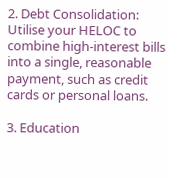2. Debt Consolidation: Utilise your HELOC to combine high-interest bills into a single, reasonable payment, such as credit cards or personal loans.

3. Education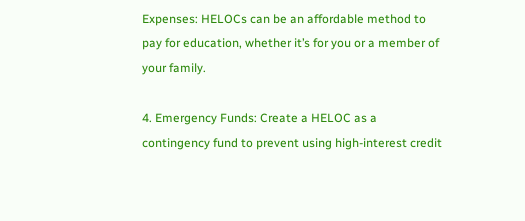Expenses: HELOCs can be an affordable method to pay for education, whether it’s for you or a member of your family.

4. Emergency Funds: Create a HELOC as a contingency fund to prevent using high-interest credit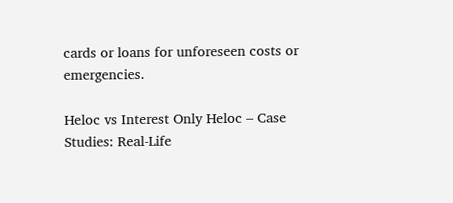cards or loans for unforeseen costs or emergencies.

Heloc vs Interest Only Heloc – Case Studies: Real-Life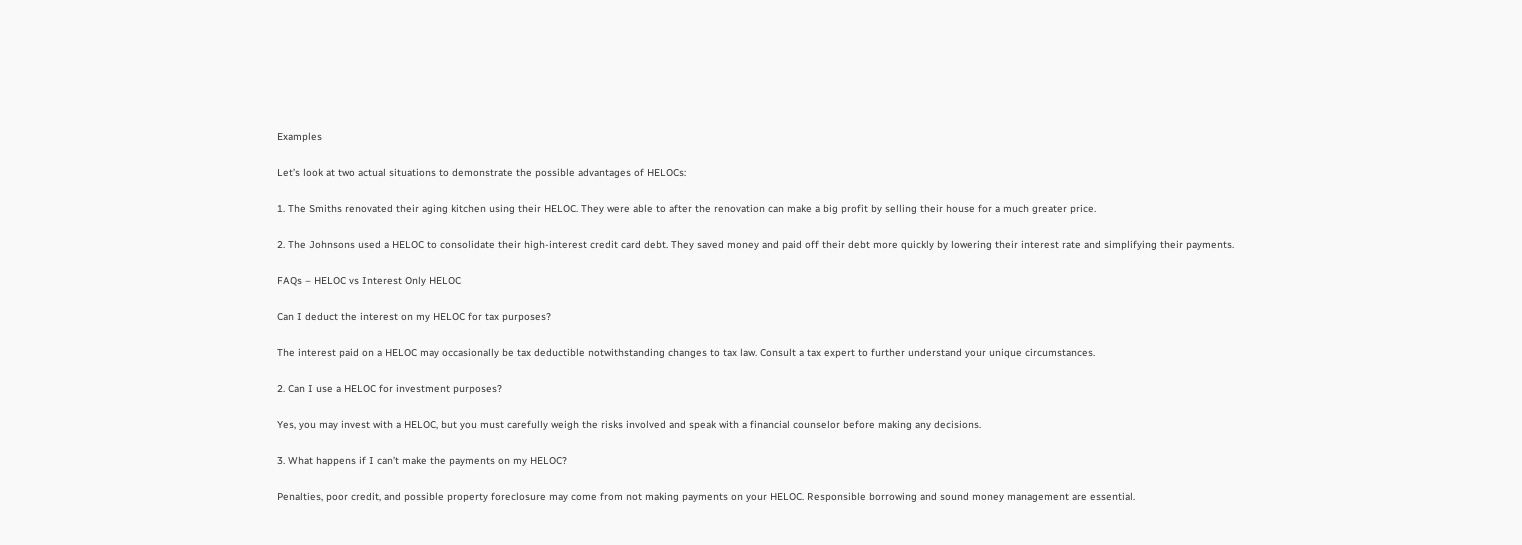Examples

Let’s look at two actual situations to demonstrate the possible advantages of HELOCs:

1. The Smiths renovated their aging kitchen using their HELOC. They were able to after the renovation can make a big profit by selling their house for a much greater price.

2. The Johnsons used a HELOC to consolidate their high-interest credit card debt. They saved money and paid off their debt more quickly by lowering their interest rate and simplifying their payments.

FAQs – HELOC vs Interest Only HELOC

Can I deduct the interest on my HELOC for tax purposes?

The interest paid on a HELOC may occasionally be tax deductible notwithstanding changes to tax law. Consult a tax expert to further understand your unique circumstances.

2. Can I use a HELOC for investment purposes?

Yes, you may invest with a HELOC, but you must carefully weigh the risks involved and speak with a financial counselor before making any decisions.

3. What happens if I can’t make the payments on my HELOC?

Penalties, poor credit, and possible property foreclosure may come from not making payments on your HELOC. Responsible borrowing and sound money management are essential.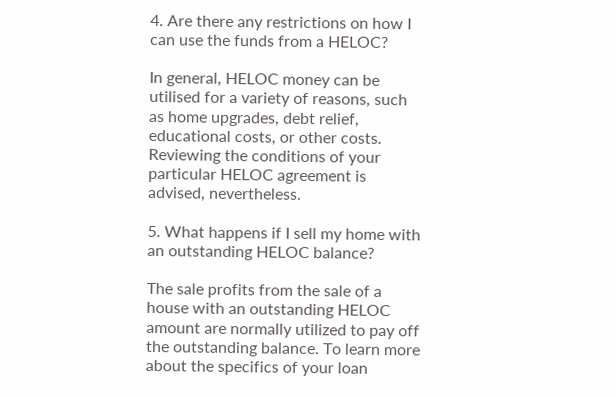4. Are there any restrictions on how I can use the funds from a HELOC?

In general, HELOC money can be utilised for a variety of reasons, such as home upgrades, debt relief, educational costs, or other costs. Reviewing the conditions of your particular HELOC agreement is advised, nevertheless.

5. What happens if I sell my home with an outstanding HELOC balance?

The sale profits from the sale of a house with an outstanding HELOC amount are normally utilized to pay off the outstanding balance. To learn more about the specifics of your loan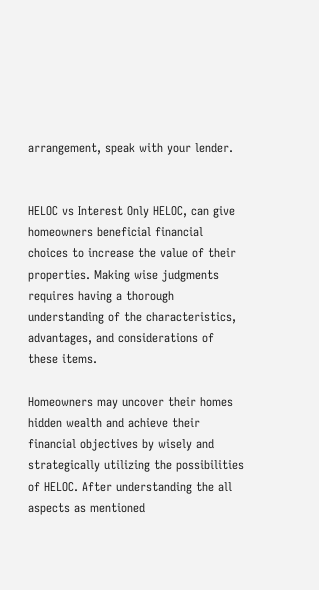arrangement, speak with your lender.


HELOC vs Interest Only HELOC, can give homeowners beneficial financial choices to increase the value of their properties. Making wise judgments requires having a thorough understanding of the characteristics, advantages, and considerations of these items.

Homeowners may uncover their homes hidden wealth and achieve their financial objectives by wisely and strategically utilizing the possibilities of HELOC. After understanding the all aspects as mentioned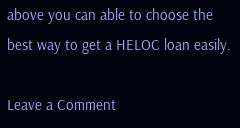above you can able to choose the best way to get a HELOC loan easily.

Leave a Comment